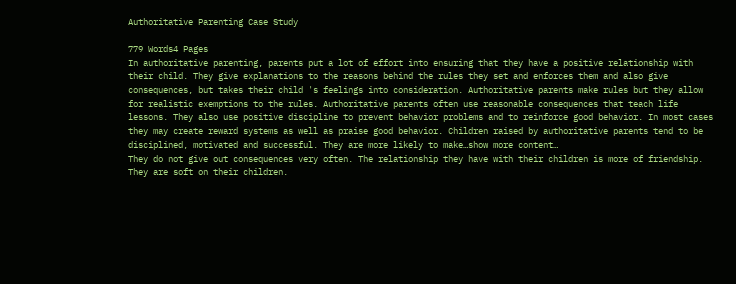Authoritative Parenting Case Study

779 Words4 Pages
In authoritative parenting, parents put a lot of effort into ensuring that they have a positive relationship with their child. They give explanations to the reasons behind the rules they set and enforces them and also give consequences, but takes their child 's feelings into consideration. Authoritative parents make rules but they allow for realistic exemptions to the rules. Authoritative parents often use reasonable consequences that teach life lessons. They also use positive discipline to prevent behavior problems and to reinforce good behavior. In most cases they may create reward systems as well as praise good behavior. Children raised by authoritative parents tend to be disciplined, motivated and successful. They are more likely to make…show more content…
They do not give out consequences very often. The relationship they have with their children is more of friendship. They are soft on their children.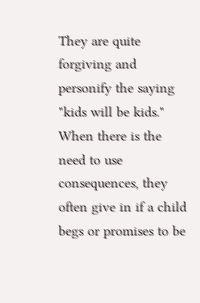They are quite forgiving and personify the saying "kids will be kids." When there is the need to use consequences, they often give in if a child begs or promises to be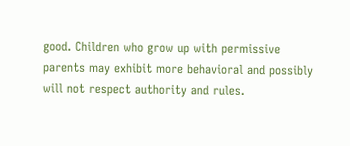good. Children who grow up with permissive parents may exhibit more behavioral and possibly will not respect authority and rules.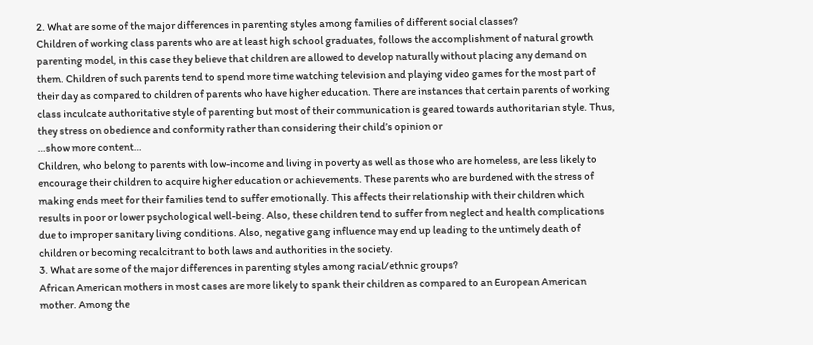2. What are some of the major differences in parenting styles among families of different social classes?
Children of working class parents who are at least high school graduates, follows the accomplishment of natural growth parenting model, in this case they believe that children are allowed to develop naturally without placing any demand on them. Children of such parents tend to spend more time watching television and playing video games for the most part of their day as compared to children of parents who have higher education. There are instances that certain parents of working class inculcate authoritative style of parenting but most of their communication is geared towards authoritarian style. Thus, they stress on obedience and conformity rather than considering their child’s opinion or
…show more content…
Children, who belong to parents with low-income and living in poverty as well as those who are homeless, are less likely to encourage their children to acquire higher education or achievements. These parents who are burdened with the stress of making ends meet for their families tend to suffer emotionally. This affects their relationship with their children which results in poor or lower psychological well-being. Also, these children tend to suffer from neglect and health complications due to improper sanitary living conditions. Also, negative gang influence may end up leading to the untimely death of children or becoming recalcitrant to both laws and authorities in the society.
3. What are some of the major differences in parenting styles among racial/ethnic groups?
African American mothers in most cases are more likely to spank their children as compared to an European American mother. Among the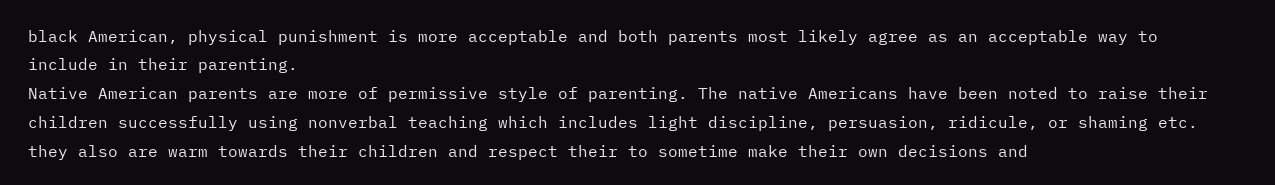black American, physical punishment is more acceptable and both parents most likely agree as an acceptable way to include in their parenting.
Native American parents are more of permissive style of parenting. The native Americans have been noted to raise their children successfully using nonverbal teaching which includes light discipline, persuasion, ridicule, or shaming etc. they also are warm towards their children and respect their to sometime make their own decisions and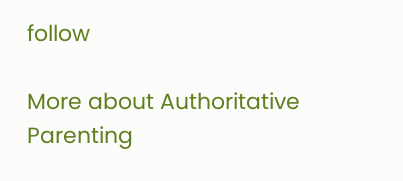follow

More about Authoritative Parenting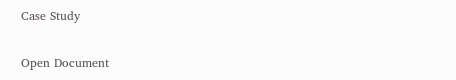Case Study

Open Document